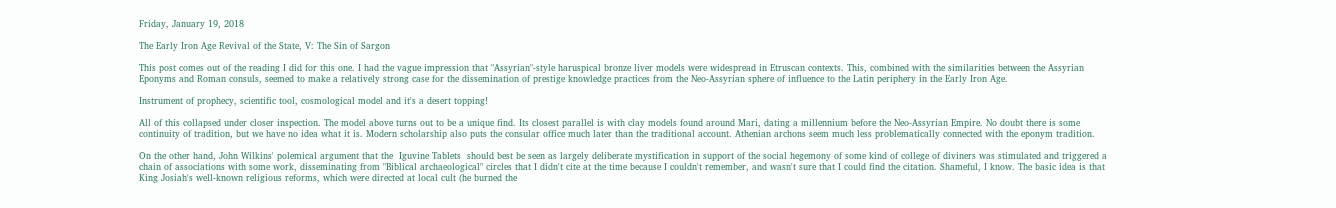Friday, January 19, 2018

The Early Iron Age Revival of the State, V: The Sin of Sargon

This post comes out of the reading I did for this one. I had the vague impression that "Assyrian"-style haruspical bronze liver models were widespread in Etruscan contexts. This, combined with the similarities between the Assyrian Eponyms and Roman consuls, seemed to make a relatively strong case for the dissemination of prestige knowledge practices from the Neo-Assyrian sphere of influence to the Latin periphery in the Early Iron Age.

Instrument of prophecy, scientific tool, cosmological model and it's a desert topping!

All of this collapsed under closer inspection. The model above turns out to be a unique find. Its closest parallel is with clay models found around Mari, dating a millennium before the Neo-Assyrian Empire. No doubt there is some continuity of tradition, but we have no idea what it is. Modern scholarship also puts the consular office much later than the traditional account. Athenian archons seem much less problematically connected with the eponym tradition.

On the other hand, John Wilkins' polemical argument that the  Iguvine Tablets  should best be seen as largely deliberate mystification in support of the social hegemony of some kind of college of diviners was stimulated and triggered a chain of associations with some work, disseminating from "Biblical archaeological" circles that I didn't cite at the time because I couldn't remember, and wasn't sure that I could find the citation. Shameful, I know. The basic idea is that King Josiah's well-known religious reforms, which were directed at local cult (he burned the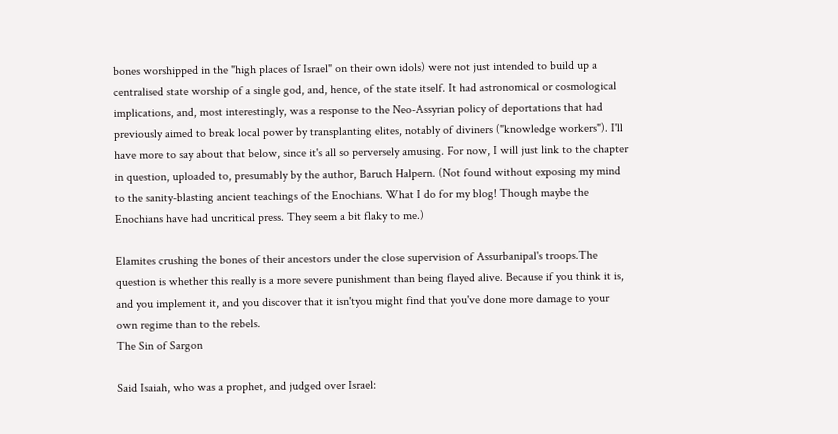bones worshipped in the "high places of Israel" on their own idols) were not just intended to build up a centralised state worship of a single god, and, hence, of the state itself. It had astronomical or cosmological implications, and, most interestingly, was a response to the Neo-Assyrian policy of deportations that had previously aimed to break local power by transplanting elites, notably of diviners ("knowledge workers"). I'll have more to say about that below, since it's all so perversely amusing. For now, I will just link to the chapter in question, uploaded to, presumably by the author, Baruch Halpern. (Not found without exposing my mind to the sanity-blasting ancient teachings of the Enochians. What I do for my blog! Though maybe the Enochians have had uncritical press. They seem a bit flaky to me.)

Elamites crushing the bones of their ancestors under the close supervision of Assurbanipal's troops.The question is whether this really is a more severe punishment than being flayed alive. Because if you think it is, and you implement it, and you discover that it isn'tyou might find that you've done more damage to your own regime than to the rebels.
The Sin of Sargon

Said Isaiah, who was a prophet, and judged over Israel: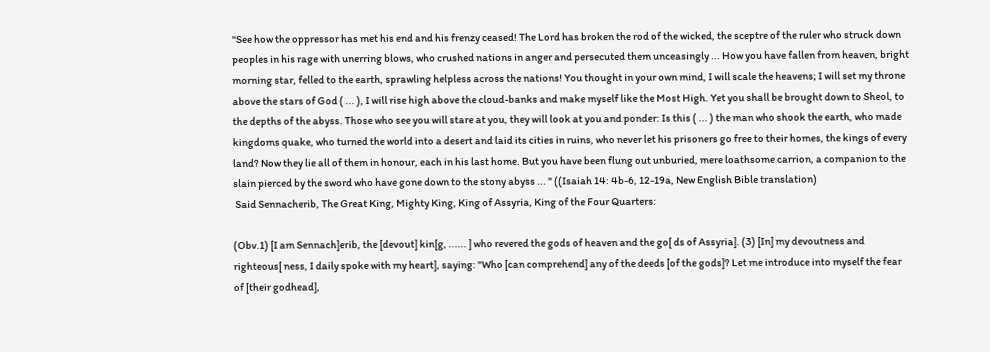"See how the oppressor has met his end and his frenzy ceased! The Lord has broken the rod of the wicked, the sceptre of the ruler who struck down peoples in his rage with unerring blows, who crushed nations in anger and persecuted them unceasingly ... How you have fallen from heaven, bright morning star, felled to the earth, sprawling helpless across the nations! You thought in your own mind, I will scale the heavens; I will set my throne above the stars of God ( ... ), I will rise high above the cloud-banks and make myself like the Most High. Yet you shall be brought down to Sheol, to the depths of the abyss. Those who see you will stare at you, they will look at you and ponder: Is this ( ... ) the man who shook the earth, who made kingdoms quake, who turned the world into a desert and laid its cities in ruins, who never let his prisoners go free to their homes, the kings of every land? Now they lie all of them in honour, each in his last home. But you have been flung out unburied, mere loathsome carrion, a companion to the slain pierced by the sword who have gone down to the stony abyss ... " ((Isaiah 14: 4b-6, 12-19a, New English Bible translation)
 Said Sennacherib, The Great King, Mighty King, King of Assyria, King of the Four Quarters:

(Obv.1) [I am Sennach]erib, the [devout] kin[g, ...... ] who revered the gods of heaven and the go[ ds of Assyria]. (3) [In] my devoutness and righteous[ ness, I daily spoke with my heart], saying: "Who [can comprehend] any of the deeds [of the gods]? Let me introduce into myself the fear of [their godhead],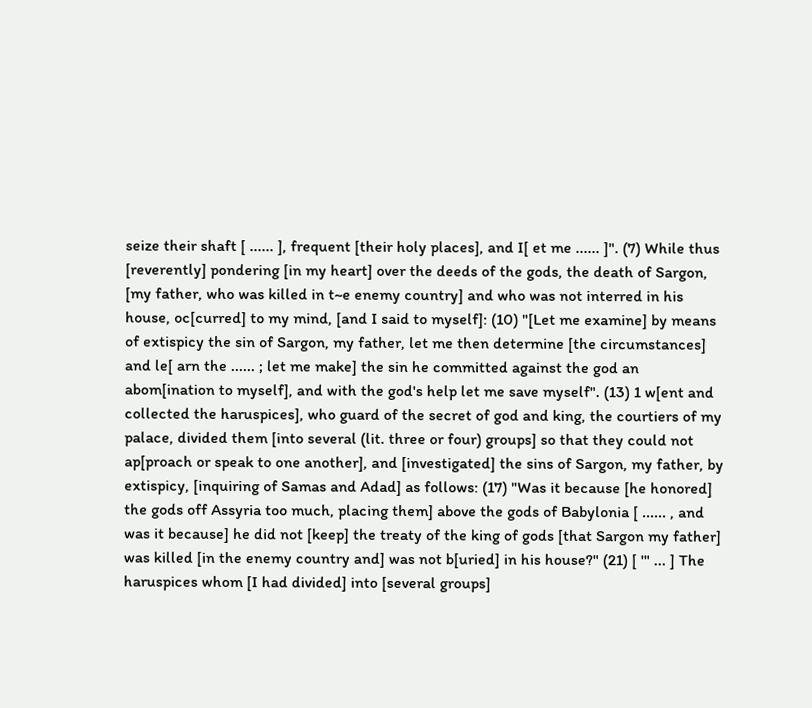seize their shaft [ ...... ], frequent [their holy places], and I[ et me ...... ]". (7) While thus [reverently] pondering [in my heart] over the deeds of the gods, the death of Sargon, [my father, who was killed in t~e enemy country] and who was not interred in his house, oc[curred] to my mind, [and I said to myself]: (10) "[Let me examine] by means of extispicy the sin of Sargon, my father, let me then determine [the circumstances] and le[ arn the ...... ; let me make] the sin he committed against the god an abom[ination to myself], and with the god's help let me save myself". (13) 1 w[ent and collected the haruspices], who guard of the secret of god and king, the courtiers of my palace, divided them [into several (lit. three or four) groups] so that they could not ap[proach or speak to one another], and [investigated] the sins of Sargon, my father, by extispicy, [inquiring of Samas and Adad] as follows: (17) "Was it because [he honored] the gods off Assyria too much, placing them] above the gods of Babylonia [ ...... , and was it because] he did not [keep] the treaty of the king of gods [that Sargon my father] was killed [in the enemy country and] was not b[uried] in his house?" (21) [ '" ... ] The haruspices whom [I had divided] into [several groups]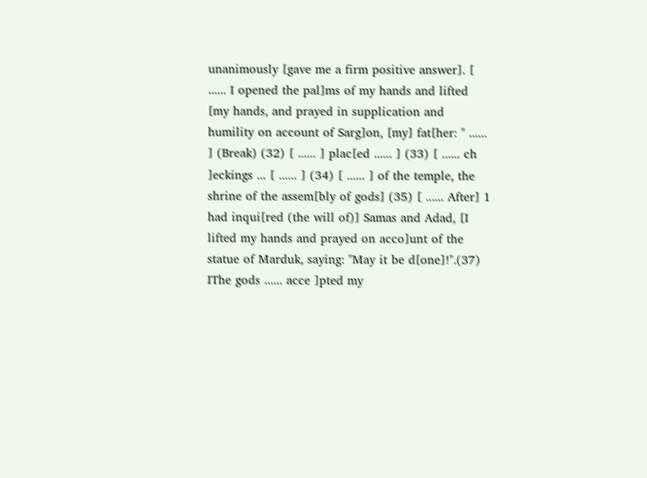unanimously [gave me a firm positive answer]. [ ...... I opened the pal]ms of my hands and lifted [my hands, and prayed in supplication and humility on account of Sarg]on, [my] fat[her: " ...... ] (Break) (32) [ ...... ] plac[ed ...... ] (33) [ ...... ch ]eckings ... [ ...... ] (34) [ ...... ] of the temple, the shrine of the assem[bly of gods] (35) [ ...... After] 1 had inqui[red (the will of)] Samas and Adad, [I lifted my hands and prayed on acco]unt of the statue of Marduk, saying: "May it be d[one]!".(37) IThe gods ...... acce ]pted my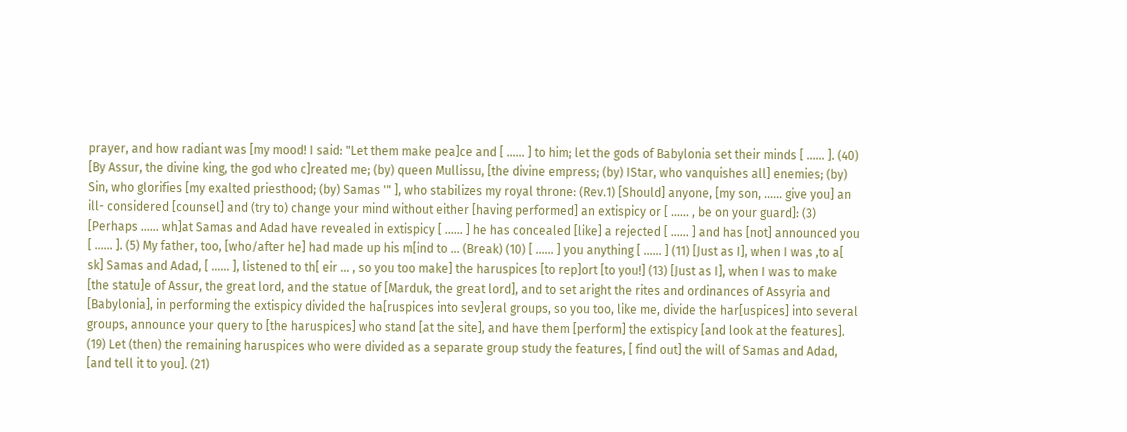prayer, and how radiant was [my mood! I said: "Let them make pea]ce and [ ...... ] to him; let the gods of Babylonia set their minds [ ...... ]. (40) [By Assur, the divine king, the god who c]reated me; (by) queen Mullissu, [the divine empress; (by) IStar, who vanquishes all] enemies; (by) Sin, who glorifies [my exalted priesthood; (by) Samas '" ], who stabilizes my royal throne: (Rev.1) [Should] anyone, [my son, ...... give you] an ill- considered [counsel] and (try to) change your mind without either [having performed] an extispicy or [ ...... , be on your guard]: (3) [Perhaps ...... wh]at Samas and Adad have revealed in extispicy [ ...... ] he has concealed [like] a rejected [ ...... ] and has [not] announced you [ ...... ]. (5) My father, too, [who/after he] had made up his m[ind to ... (Break) (10) [ ...... ] you anything [ ...... ] (11) [Just as I], when I was ,to a[ sk] Samas and Adad, [ ...... ], listened to th[ eir ... , so you too make] the haruspices [to rep]ort [to you!] (13) [Just as I], when I was to make [the statu]e of Assur, the great lord, and the statue of [Marduk, the great lord], and to set aright the rites and ordinances of Assyria and [Babylonia], in performing the extispicy divided the ha[ruspices into sev]eral groups, so you too, like me, divide the har[uspices] into several groups, announce your query to [the haruspices] who stand [at the site], and have them [perform] the extispicy [and look at the features]. (19) Let (then) the remaining haruspices who were divided as a separate group study the features, [ find out] the will of Samas and Adad, [and tell it to you]. (21)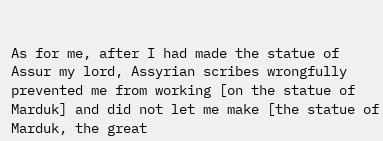As for me, after I had made the statue of Assur my lord, Assyrian scribes wrongfully prevented me from working [on the statue of Marduk] and did not let me make [the statue of Marduk, the great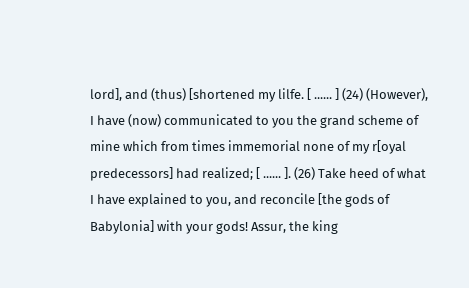lord], and (thus) [shortened my lilfe. [ ...... ] (24) (However), I have (now) communicated to you the grand scheme of mine which from times immemorial none of my r[oyal predecessors] had realized; [ ...... ]. (26) Take heed of what I have explained to you, and reconcile [the gods of Babylonia] with your gods! Assur, the king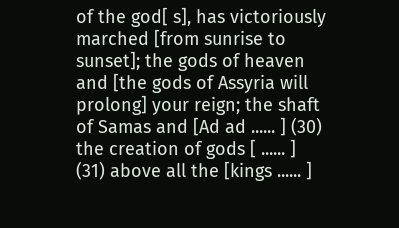of the god[ s], has victoriously marched [from sunrise to sunset]; the gods of heaven and [the gods of Assyria will prolong] your reign; the shaft of Samas and [Ad ad ...... ] (30) the creation of gods [ ...... ] (31) above all the [kings ...... ]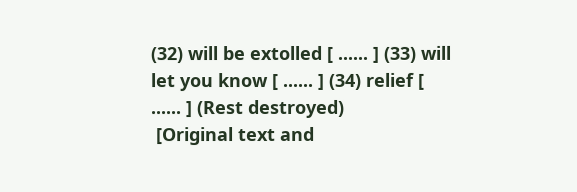(32) will be extolled [ ...... ] (33) will let you know [ ...... ] (34) relief [ ...... ] (Rest destroyed)
 [Original text and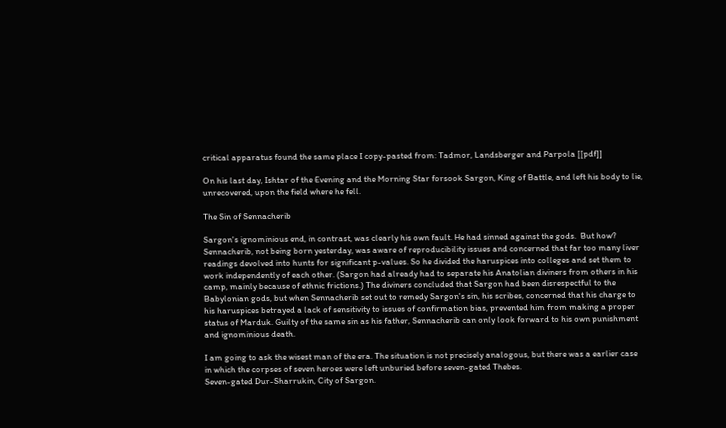critical apparatus found the same place I copy-pasted from: Tadmor, Landsberger and Parpola [[pdf]]

On his last day, Ishtar of the Evening and the Morning Star forsook Sargon, King of Battle, and left his body to lie, unrecovered, upon the field where he fell.

The Sin of Sennacherib

Sargon's ignominious end, in contrast, was clearly his own fault. He had sinned against the gods.  But how? Sennacherib, not being born yesterday, was aware of reproducibility issues and concerned that far too many liver readings devolved into hunts for significant p-values. So he divided the haruspices into colleges and set them to work independently of each other. (Sargon had already had to separate his Anatolian diviners from others in his camp, mainly because of ethnic frictions.) The diviners concluded that Sargon had been disrespectful to the Babylonian gods, but when Sennacherib set out to remedy Sargon's sin, his scribes, concerned that his charge to his haruspices betrayed a lack of sensitivity to issues of confirmation bias, prevented him from making a proper status of Marduk. Guilty of the same sin as his father, Sennacherib can only look forward to his own punishment and ignominious death.

I am going to ask the wisest man of the era. The situation is not precisely analogous, but there was a earlier case in which the corpses of seven heroes were left unburied before seven-gated Thebes.
Seven-gated Dur-Sharrukin, City of Sargon.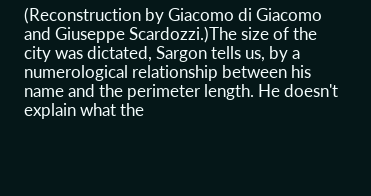(Reconstruction by Giacomo di Giacomo and Giuseppe Scardozzi.)The size of the city was dictated, Sargon tells us, by a numerological relationship between his name and the perimeter length. He doesn't explain what the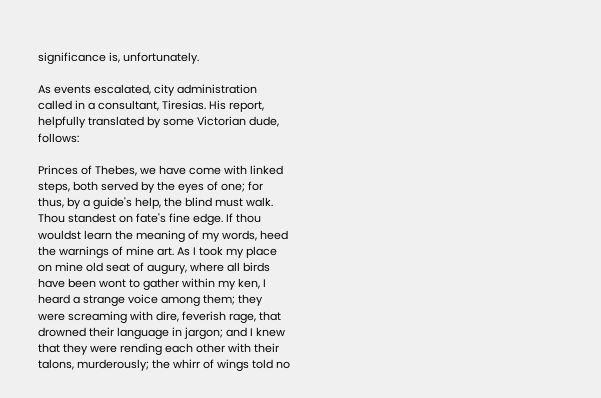significance is, unfortunately.

As events escalated, city administration called in a consultant, Tiresias. His report, helpfully translated by some Victorian dude, follows:

Princes of Thebes, we have come with linked steps, both served by the eyes of one; for thus, by a guide's help, the blind must walk. Thou standest on fate's fine edge. If thou wouldst learn the meaning of my words, heed the warnings of mine art. As I took my place on mine old seat of augury, where all birds have been wont to gather within my ken, I heard a strange voice among them; they were screaming with dire, feverish rage, that drowned their language in jargon; and I knew that they were rending each other with their talons, murderously; the whirr of wings told no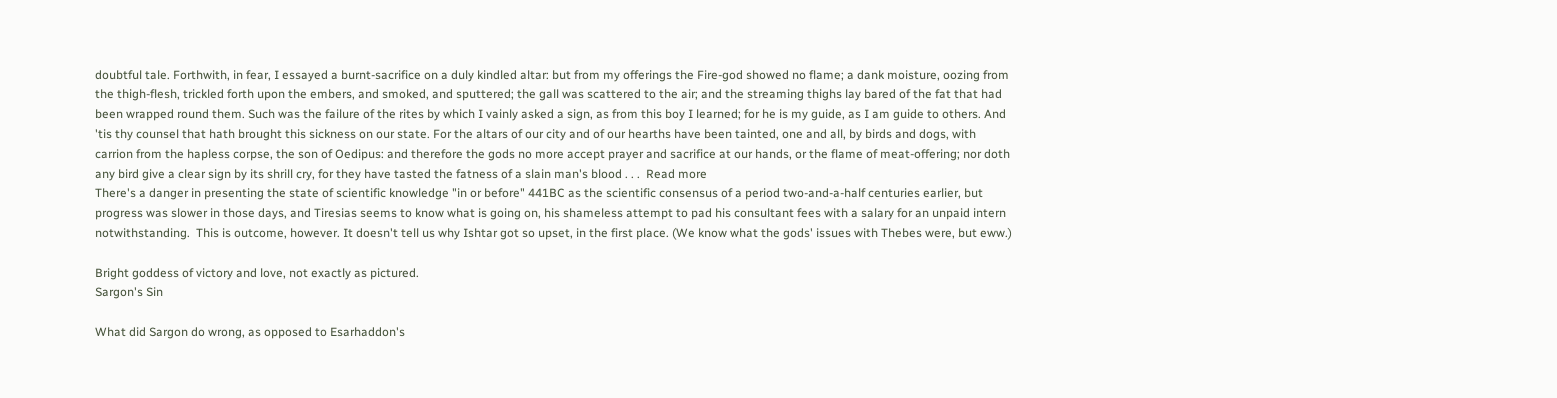doubtful tale. Forthwith, in fear, I essayed a burnt-sacrifice on a duly kindled altar: but from my offerings the Fire-god showed no flame; a dank moisture, oozing from the thigh-flesh, trickled forth upon the embers, and smoked, and sputtered; the gall was scattered to the air; and the streaming thighs lay bared of the fat that had been wrapped round them. Such was the failure of the rites by which I vainly asked a sign, as from this boy I learned; for he is my guide, as I am guide to others. And 'tis thy counsel that hath brought this sickness on our state. For the altars of our city and of our hearths have been tainted, one and all, by birds and dogs, with carrion from the hapless corpse, the son of Oedipus: and therefore the gods no more accept prayer and sacrifice at our hands, or the flame of meat-offering; nor doth any bird give a clear sign by its shrill cry, for they have tasted the fatness of a slain man's blood . . .  Read more
There's a danger in presenting the state of scientific knowledge "in or before" 441BC as the scientific consensus of a period two-and-a-half centuries earlier, but progress was slower in those days, and Tiresias seems to know what is going on, his shameless attempt to pad his consultant fees with a salary for an unpaid intern notwithstanding.  This is outcome, however. It doesn't tell us why Ishtar got so upset, in the first place. (We know what the gods' issues with Thebes were, but eww.)

Bright goddess of victory and love, not exactly as pictured.
Sargon's Sin

What did Sargon do wrong, as opposed to Esarhaddon's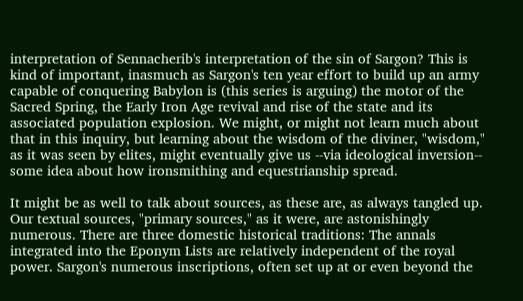interpretation of Sennacherib's interpretation of the sin of Sargon? This is kind of important, inasmuch as Sargon's ten year effort to build up an army capable of conquering Babylon is (this series is arguing) the motor of the Sacred Spring, the Early Iron Age revival and rise of the state and its associated population explosion. We might, or might not learn much about that in this inquiry, but learning about the wisdom of the diviner, "wisdom," as it was seen by elites, might eventually give us --via ideological inversion-- some idea about how ironsmithing and equestrianship spread.

It might be as well to talk about sources, as these are, as always tangled up. Our textual sources, "primary sources," as it were, are astonishingly numerous. There are three domestic historical traditions: The annals integrated into the Eponym Lists are relatively independent of the royal power. Sargon's numerous inscriptions, often set up at or even beyond the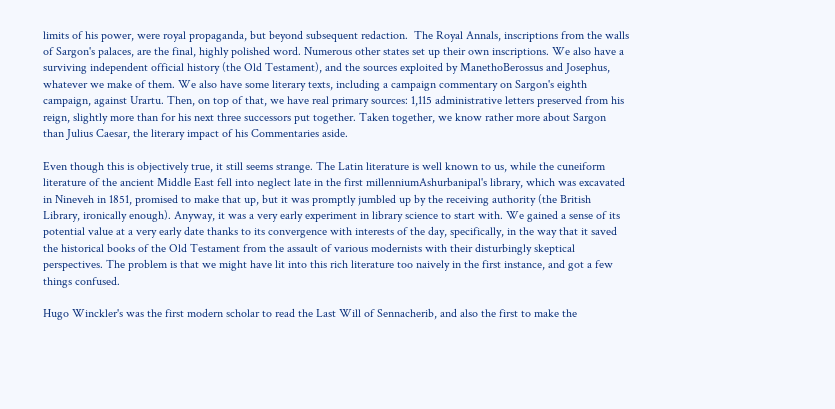limits of his power, were royal propaganda, but beyond subsequent redaction.  The Royal Annals, inscriptions from the walls of Sargon's palaces, are the final, highly polished word. Numerous other states set up their own inscriptions. We also have a surviving independent official history (the Old Testament), and the sources exploited by ManethoBerossus and Josephus, whatever we make of them. We also have some literary texts, including a campaign commentary on Sargon's eighth campaign, against Urartu. Then, on top of that, we have real primary sources: 1,115 administrative letters preserved from his reign, slightly more than for his next three successors put together. Taken together, we know rather more about Sargon than Julius Caesar, the literary impact of his Commentaries aside.

Even though this is objectively true, it still seems strange. The Latin literature is well known to us, while the cuneiform literature of the ancient Middle East fell into neglect late in the first millenniumAshurbanipal's library, which was excavated in Nineveh in 1851, promised to make that up, but it was promptly jumbled up by the receiving authority (the British Library, ironically enough). Anyway, it was a very early experiment in library science to start with. We gained a sense of its potential value at a very early date thanks to its convergence with interests of the day, specifically, in the way that it saved the historical books of the Old Testament from the assault of various modernists with their disturbingly skeptical perspectives. The problem is that we might have lit into this rich literature too naively in the first instance, and got a few things confused.

Hugo Winckler's was the first modern scholar to read the Last Will of Sennacherib, and also the first to make the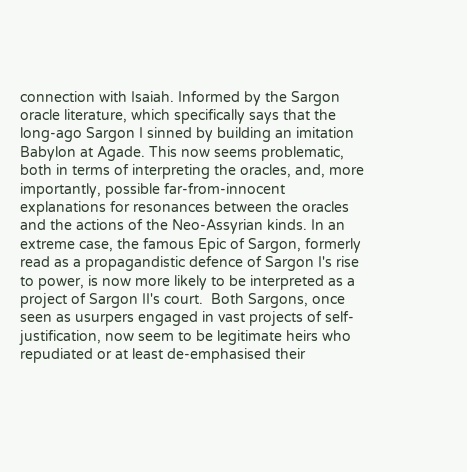connection with Isaiah. Informed by the Sargon oracle literature, which specifically says that the long-ago Sargon I sinned by building an imitation Babylon at Agade. This now seems problematic, both in terms of interpreting the oracles, and, more importantly, possible far-from-innocent explanations for resonances between the oracles and the actions of the Neo-Assyrian kinds. In an extreme case, the famous Epic of Sargon, formerly read as a propagandistic defence of Sargon I's rise to power, is now more likely to be interpreted as a project of Sargon II's court.  Both Sargons, once seen as usurpers engaged in vast projects of self-justification, now seem to be legitimate heirs who repudiated or at least de-emphasised their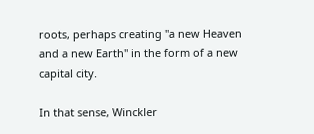roots, perhaps creating "a new Heaven and a new Earth" in the form of a new capital city.

In that sense, Winckler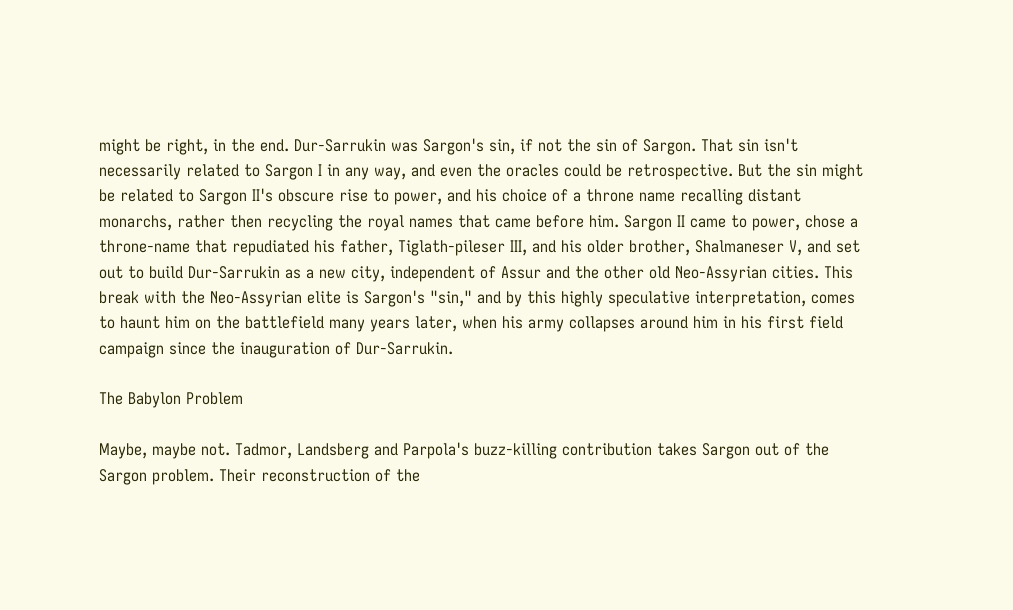might be right, in the end. Dur-Sarrukin was Sargon's sin, if not the sin of Sargon. That sin isn't necessarily related to Sargon I in any way, and even the oracles could be retrospective. But the sin might be related to Sargon II's obscure rise to power, and his choice of a throne name recalling distant monarchs, rather then recycling the royal names that came before him. Sargon II came to power, chose a throne-name that repudiated his father, Tiglath-pileser III, and his older brother, Shalmaneser V, and set out to build Dur-Sarrukin as a new city, independent of Assur and the other old Neo-Assyrian cities. This break with the Neo-Assyrian elite is Sargon's "sin," and by this highly speculative interpretation, comes to haunt him on the battlefield many years later, when his army collapses around him in his first field campaign since the inauguration of Dur-Sarrukin.

The Babylon Problem

Maybe, maybe not. Tadmor, Landsberg and Parpola's buzz-killing contribution takes Sargon out of the Sargon problem. Their reconstruction of the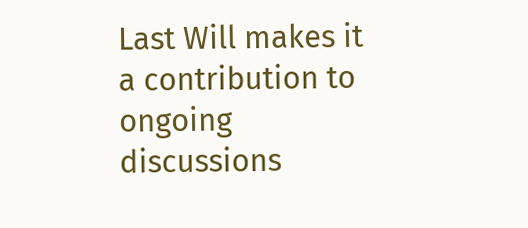Last Will makes it a contribution to ongoing discussions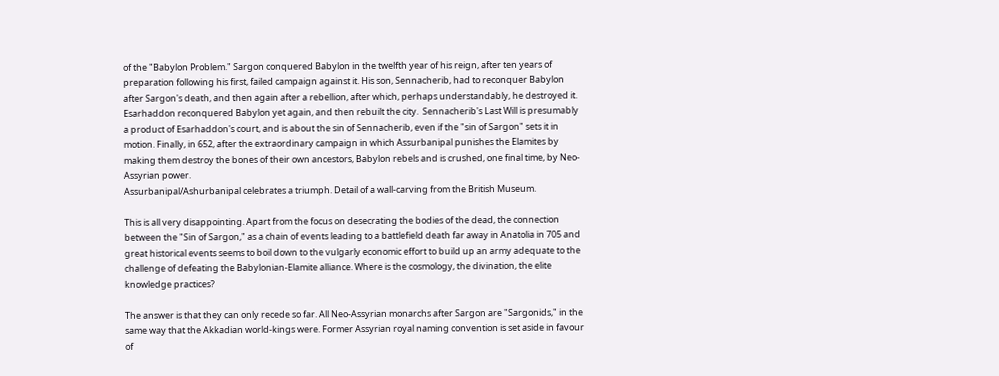of the "Babylon Problem." Sargon conquered Babylon in the twelfth year of his reign, after ten years of preparation following his first, failed campaign against it. His son, Sennacherib, had to reconquer Babylon after Sargon's death, and then again after a rebellion, after which, perhaps understandably, he destroyed it. Esarhaddon reconquered Babylon yet again, and then rebuilt the city.  Sennacherib's Last Will is presumably a product of Esarhaddon's court, and is about the sin of Sennacherib, even if the "sin of Sargon" sets it in motion. Finally, in 652, after the extraordinary campaign in which Assurbanipal punishes the Elamites by making them destroy the bones of their own ancestors, Babylon rebels and is crushed, one final time, by Neo-Assyrian power.
Assurbanipal/Ashurbanipal celebrates a triumph. Detail of a wall-carving from the British Museum.

This is all very disappointing. Apart from the focus on desecrating the bodies of the dead, the connection between the "Sin of Sargon," as a chain of events leading to a battlefield death far away in Anatolia in 705 and great historical events seems to boil down to the vulgarly economic effort to build up an army adequate to the challenge of defeating the Babylonian-Elamite alliance. Where is the cosmology, the divination, the elite knowledge practices?

The answer is that they can only recede so far. All Neo-Assyrian monarchs after Sargon are "Sargonids," in the same way that the Akkadian world-kings were. Former Assyrian royal naming convention is set aside in favour of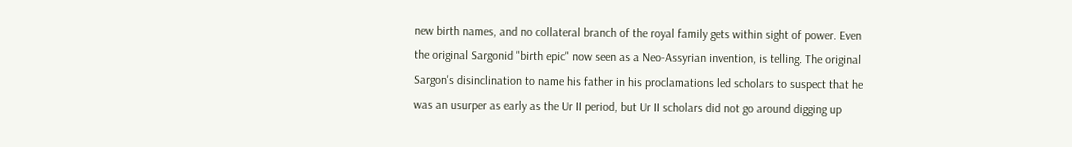new birth names, and no collateral branch of the royal family gets within sight of power. Even the original Sargonid "birth epic" now seen as a Neo-Assyrian invention, is telling. The original Sargon's disinclination to name his father in his proclamations led scholars to suspect that he was an usurper as early as the Ur II period, but Ur II scholars did not go around digging up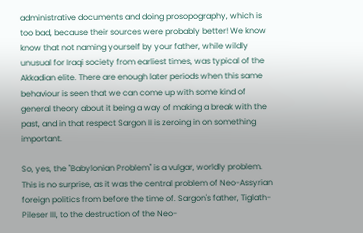administrative documents and doing prosopography, which is too bad, because their sources were probably better! We know know that not naming yourself by your father, while wildly unusual for Iraqi society from earliest times, was typical of the Akkadian elite. There are enough later periods when this same behaviour is seen that we can come up with some kind of general theory about it being a way of making a break with the past, and in that respect Sargon II is zeroing in on something important.

So, yes, the "Babylonian Problem" is a vulgar, worldly problem. This is no surprise, as it was the central problem of Neo-Assyrian foreign politics from before the time of. Sargon's father, Tiglath-Pileser III, to the destruction of the Neo-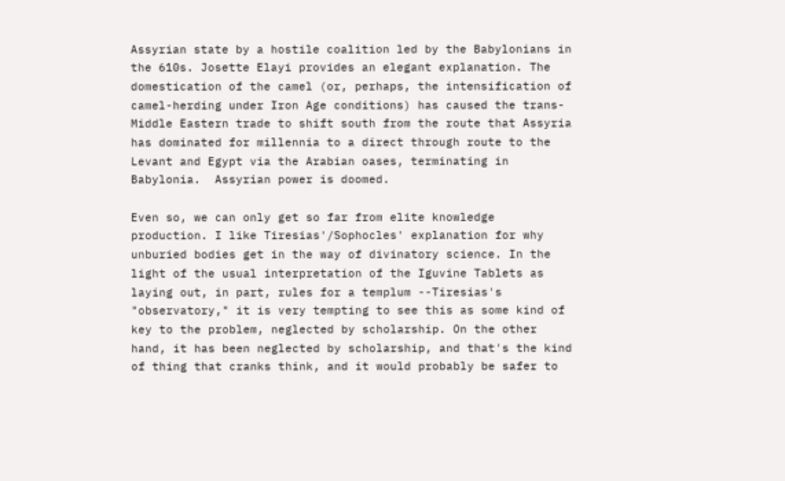Assyrian state by a hostile coalition led by the Babylonians in the 610s. Josette Elayi provides an elegant explanation. The domestication of the camel (or, perhaps, the intensification of camel-herding under Iron Age conditions) has caused the trans-Middle Eastern trade to shift south from the route that Assyria has dominated for millennia to a direct through route to the Levant and Egypt via the Arabian oases, terminating in Babylonia.  Assyrian power is doomed.

Even so, we can only get so far from elite knowledge production. I like Tiresias'/Sophocles' explanation for why unburied bodies get in the way of divinatory science. In the light of the usual interpretation of the Iguvine Tablets as laying out, in part, rules for a templum --Tiresias's "observatory," it is very tempting to see this as some kind of key to the problem, neglected by scholarship. On the other hand, it has been neglected by scholarship, and that's the kind of thing that cranks think, and it would probably be safer to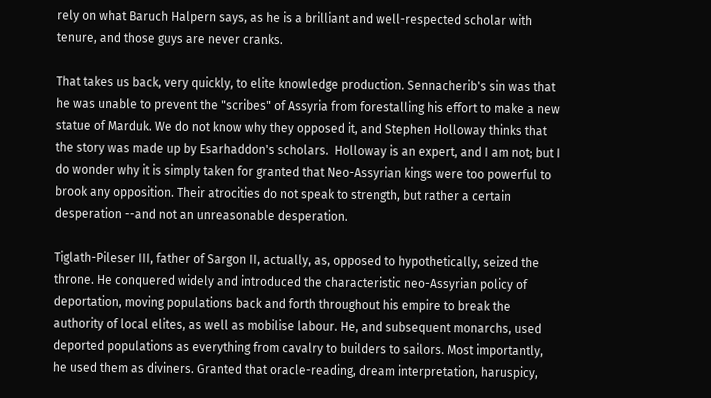rely on what Baruch Halpern says, as he is a brilliant and well-respected scholar with tenure, and those guys are never cranks.

That takes us back, very quickly, to elite knowledge production. Sennacherib's sin was that he was unable to prevent the "scribes" of Assyria from forestalling his effort to make a new statue of Marduk. We do not know why they opposed it, and Stephen Holloway thinks that the story was made up by Esarhaddon's scholars.  Holloway is an expert, and I am not; but I do wonder why it is simply taken for granted that Neo-Assyrian kings were too powerful to brook any opposition. Their atrocities do not speak to strength, but rather a certain desperation --and not an unreasonable desperation.

Tiglath-Pileser III, father of Sargon II, actually, as, opposed to hypothetically, seized the throne. He conquered widely and introduced the characteristic neo-Assyrian policy of deportation, moving populations back and forth throughout his empire to break the authority of local elites, as well as mobilise labour. He, and subsequent monarchs, used deported populations as everything from cavalry to builders to sailors. Most importantly, he used them as diviners. Granted that oracle-reading, dream interpretation, haruspicy,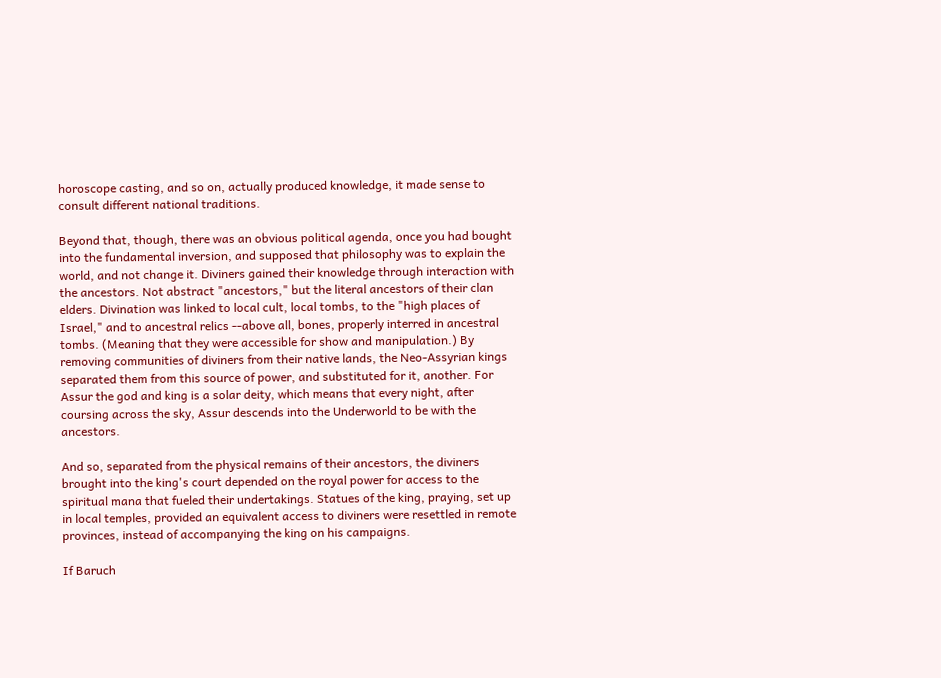horoscope casting, and so on, actually produced knowledge, it made sense to consult different national traditions.

Beyond that, though, there was an obvious political agenda, once you had bought into the fundamental inversion, and supposed that philosophy was to explain the world, and not change it. Diviners gained their knowledge through interaction with the ancestors. Not abstract "ancestors," but the literal ancestors of their clan elders. Divination was linked to local cult, local tombs, to the "high places of Israel," and to ancestral relics --above all, bones, properly interred in ancestral tombs. (Meaning that they were accessible for show and manipulation.) By removing communities of diviners from their native lands, the Neo-Assyrian kings separated them from this source of power, and substituted for it, another. For Assur the god and king is a solar deity, which means that every night, after coursing across the sky, Assur descends into the Underworld to be with the ancestors.

And so, separated from the physical remains of their ancestors, the diviners brought into the king's court depended on the royal power for access to the spiritual mana that fueled their undertakings. Statues of the king, praying, set up in local temples, provided an equivalent access to diviners were resettled in remote provinces, instead of accompanying the king on his campaigns.

If Baruch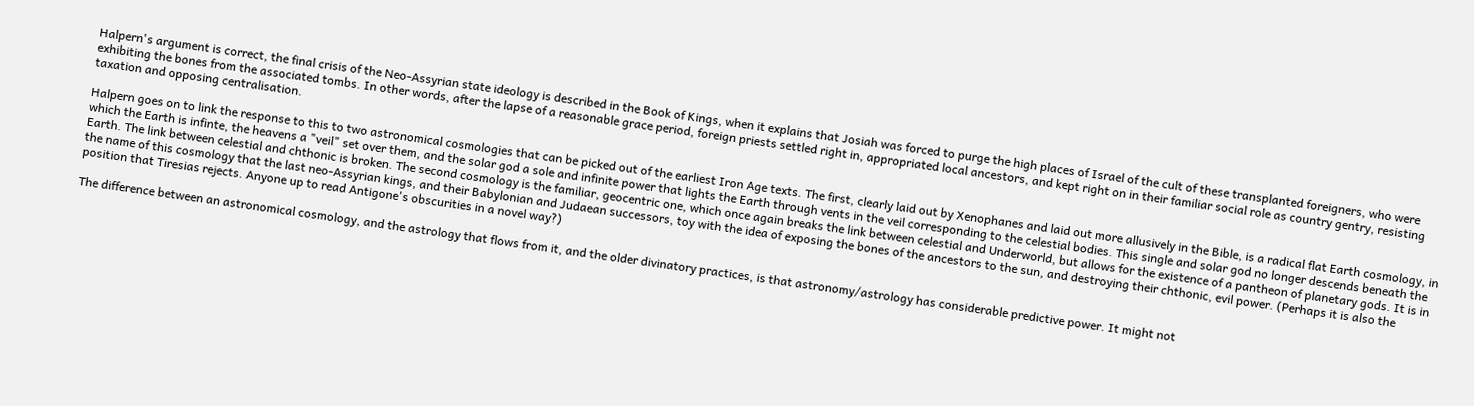Halpern's argument is correct, the final crisis of the Neo-Assyrian state ideology is described in the Book of Kings, when it explains that Josiah was forced to purge the high places of Israel of the cult of these transplanted foreigners, who were exhibiting the bones from the associated tombs. In other words, after the lapse of a reasonable grace period, foreign priests settled right in, appropriated local ancestors, and kept right on in their familiar social role as country gentry, resisting taxation and opposing centralisation.

Halpern goes on to link the response to this to two astronomical cosmologies that can be picked out of the earliest Iron Age texts. The first, clearly laid out by Xenophanes and laid out more allusively in the Bible, is a radical flat Earth cosmology, in which the Earth is infinte, the heavens a "veil" set over them, and the solar god a sole and infinite power that lights the Earth through vents in the veil corresponding to the celestial bodies. This single and solar god no longer descends beneath the Earth. The link between celestial and chthonic is broken. The second cosmology is the familiar, geocentric one, which once again breaks the link between celestial and Underworld, but allows for the existence of a pantheon of planetary gods. It is in the name of this cosmology that the last neo-Assyrian kings, and their Babylonian and Judaean successors, toy with the idea of exposing the bones of the ancestors to the sun, and destroying their chthonic, evil power. (Perhaps it is also the position that Tiresias rejects. Anyone up to read Antigone's obscurities in a novel way?)

The difference between an astronomical cosmology, and the astrology that flows from it, and the older divinatory practices, is that astronomy/astrology has considerable predictive power. It might not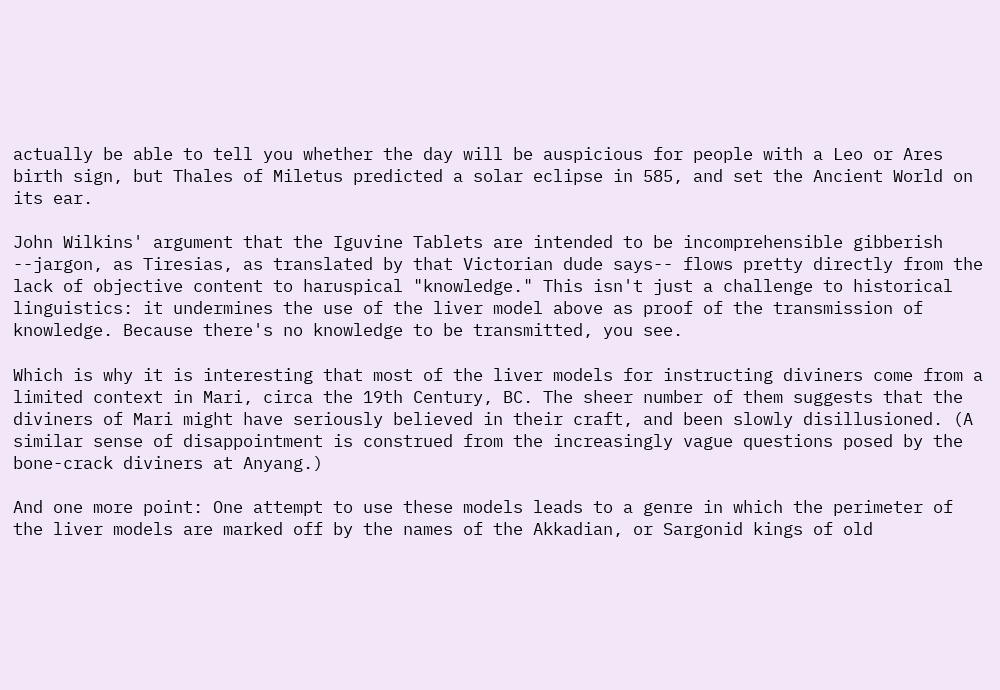actually be able to tell you whether the day will be auspicious for people with a Leo or Ares birth sign, but Thales of Miletus predicted a solar eclipse in 585, and set the Ancient World on its ear.

John Wilkins' argument that the Iguvine Tablets are intended to be incomprehensible gibberish --jargon, as Tiresias, as translated by that Victorian dude says-- flows pretty directly from the lack of objective content to haruspical "knowledge." This isn't just a challenge to historical linguistics: it undermines the use of the liver model above as proof of the transmission of knowledge. Because there's no knowledge to be transmitted, you see.

Which is why it is interesting that most of the liver models for instructing diviners come from a limited context in Mari, circa the 19th Century, BC. The sheer number of them suggests that the diviners of Mari might have seriously believed in their craft, and been slowly disillusioned. (A similar sense of disappointment is construed from the increasingly vague questions posed by the bone-crack diviners at Anyang.)

And one more point: One attempt to use these models leads to a genre in which the perimeter of the liver models are marked off by the names of the Akkadian, or Sargonid kings of old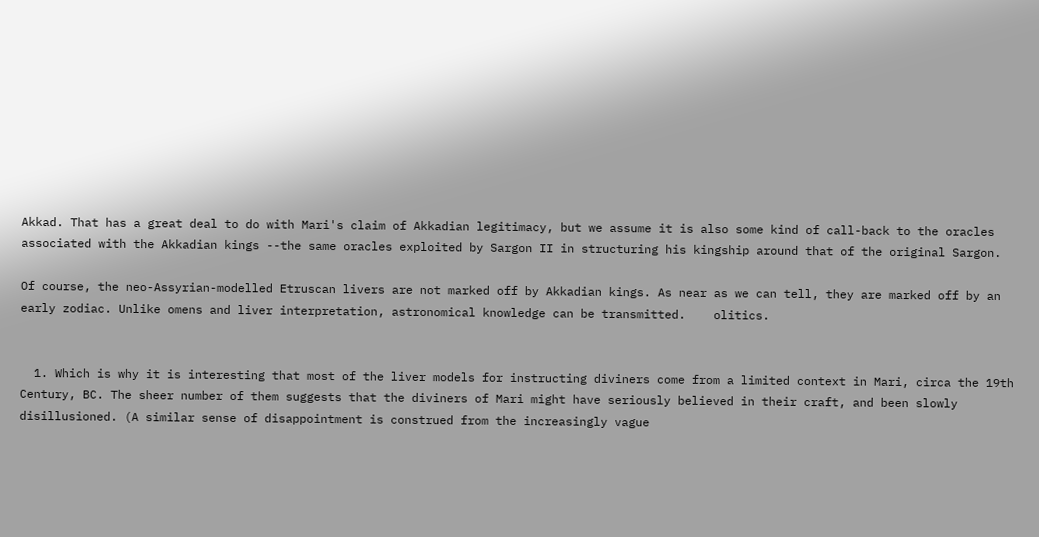Akkad. That has a great deal to do with Mari's claim of Akkadian legitimacy, but we assume it is also some kind of call-back to the oracles associated with the Akkadian kings --the same oracles exploited by Sargon II in structuring his kingship around that of the original Sargon.

Of course, the neo-Assyrian-modelled Etruscan livers are not marked off by Akkadian kings. As near as we can tell, they are marked off by an early zodiac. Unlike omens and liver interpretation, astronomical knowledge can be transmitted.    olitics.


  1. Which is why it is interesting that most of the liver models for instructing diviners come from a limited context in Mari, circa the 19th Century, BC. The sheer number of them suggests that the diviners of Mari might have seriously believed in their craft, and been slowly disillusioned. (A similar sense of disappointment is construed from the increasingly vague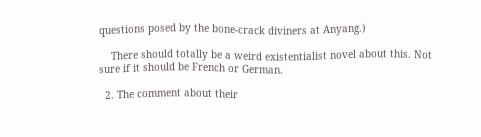questions posed by the bone-crack diviners at Anyang.)

    There should totally be a weird existentialist novel about this. Not sure if it should be French or German.

  2. The comment about their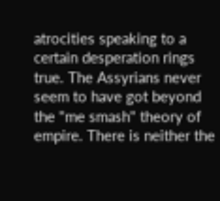atrocities speaking to a certain desperation rings true. The Assyrians never seem to have got beyond the "me smash" theory of empire. There is neither the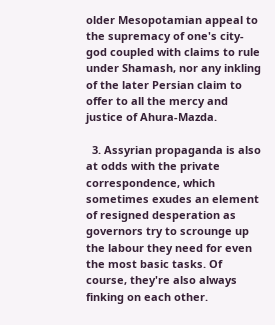older Mesopotamian appeal to the supremacy of one's city-god coupled with claims to rule under Shamash, nor any inkling of the later Persian claim to offer to all the mercy and justice of Ahura-Mazda.

  3. Assyrian propaganda is also at odds with the private correspondence, which sometimes exudes an element of resigned desperation as governors try to scrounge up the labour they need for even the most basic tasks. Of course, they're also always finking on each other.